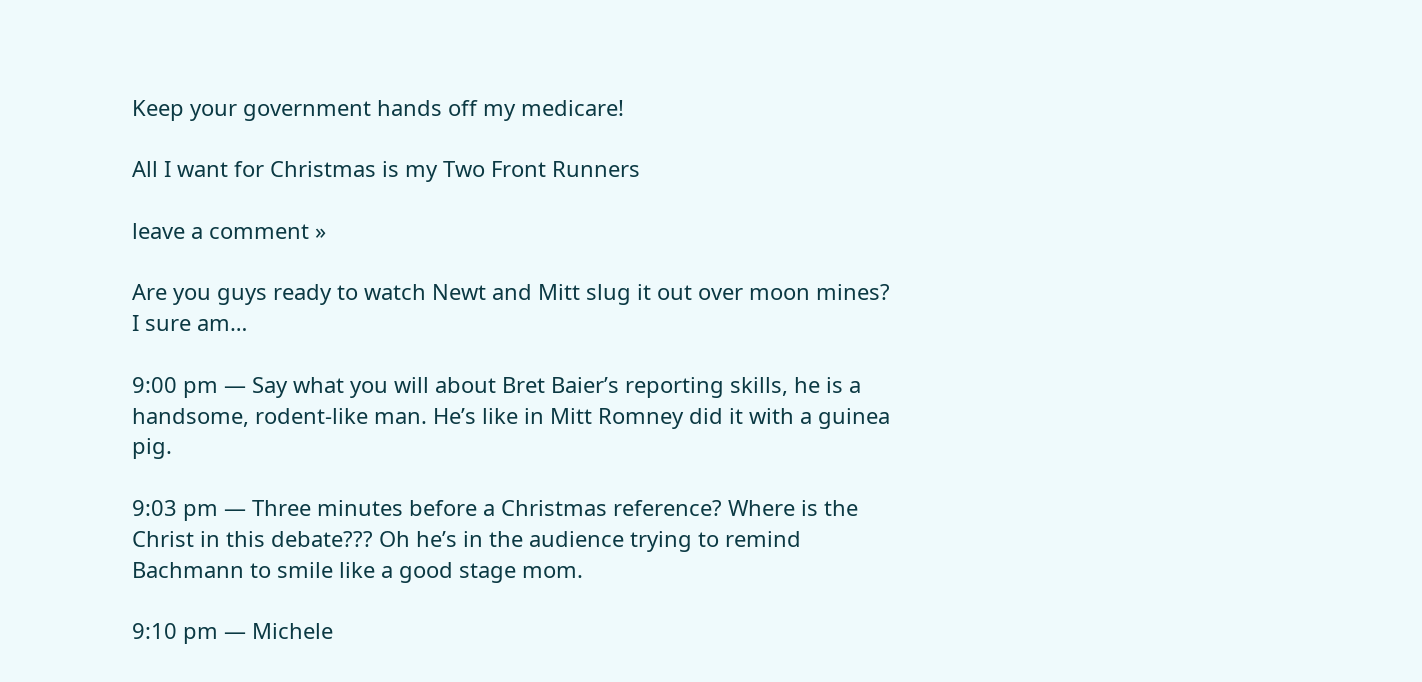Keep your government hands off my medicare!

All I want for Christmas is my Two Front Runners

leave a comment »

Are you guys ready to watch Newt and Mitt slug it out over moon mines? I sure am…

9:00 pm — Say what you will about Bret Baier’s reporting skills, he is a handsome, rodent-like man. He’s like in Mitt Romney did it with a guinea pig.

9:03 pm — Three minutes before a Christmas reference? Where is the Christ in this debate??? Oh he’s in the audience trying to remind Bachmann to smile like a good stage mom.

9:10 pm — Michele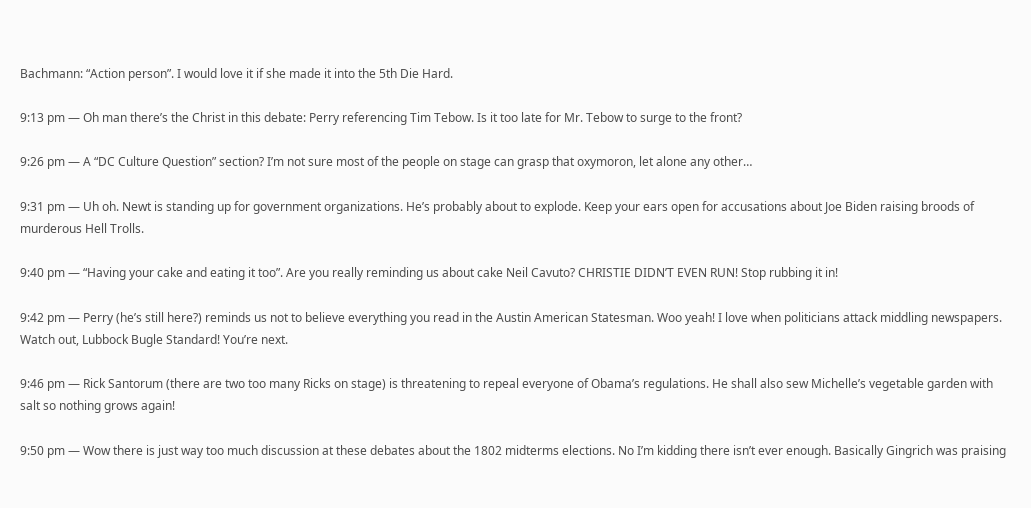Bachmann: “Action person”. I would love it if she made it into the 5th Die Hard.

9:13 pm — Oh man there’s the Christ in this debate: Perry referencing Tim Tebow. Is it too late for Mr. Tebow to surge to the front?

9:26 pm — A “DC Culture Question” section? I’m not sure most of the people on stage can grasp that oxymoron, let alone any other…

9:31 pm — Uh oh. Newt is standing up for government organizations. He’s probably about to explode. Keep your ears open for accusations about Joe Biden raising broods of murderous Hell Trolls.

9:40 pm — “Having your cake and eating it too”. Are you really reminding us about cake Neil Cavuto? CHRISTIE DIDN’T EVEN RUN! Stop rubbing it in!

9:42 pm — Perry (he’s still here?) reminds us not to believe everything you read in the Austin American Statesman. Woo yeah! I love when politicians attack middling newspapers. Watch out, Lubbock Bugle Standard! You’re next.

9:46 pm — Rick Santorum (there are two too many Ricks on stage) is threatening to repeal everyone of Obama’s regulations. He shall also sew Michelle’s vegetable garden with salt so nothing grows again!

9:50 pm — Wow there is just way too much discussion at these debates about the 1802 midterms elections. No I’m kidding there isn’t ever enough. Basically Gingrich was praising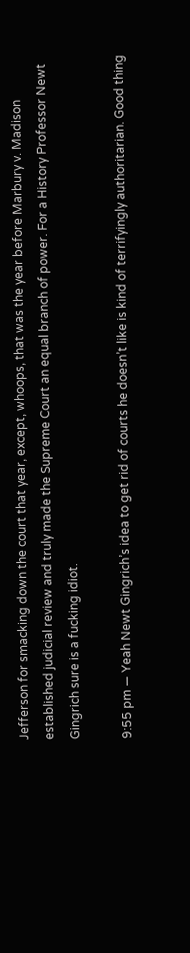Jefferson for smacking down the court that year, except, whoops, that was the year before Marbury v. Madison established judicial review and truly made the Supreme Court an equal branch of power. For a History Professor Newt Gingrich sure is a fucking idiot.

9:55 pm — Yeah Newt Gingrich’s idea to get rid of courts he doesn’t like is kind of terrifyingly authoritarian. Good thing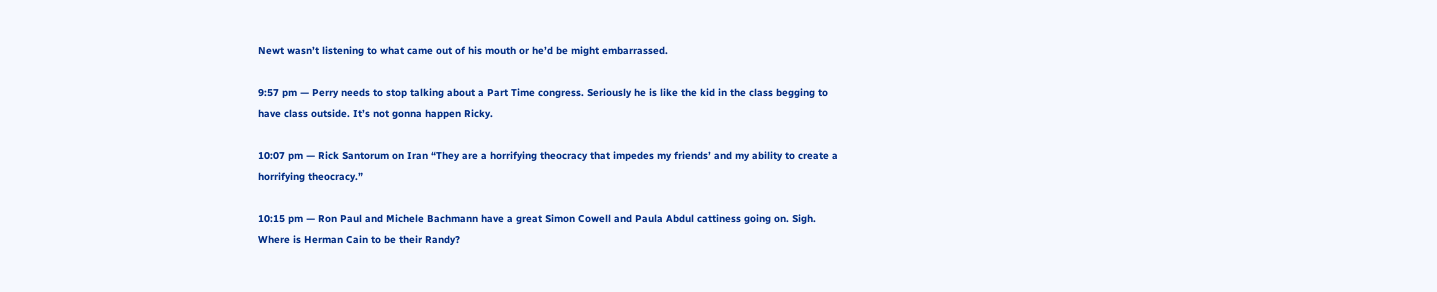Newt wasn’t listening to what came out of his mouth or he’d be might embarrassed.

9:57 pm — Perry needs to stop talking about a Part Time congress. Seriously he is like the kid in the class begging to have class outside. It’s not gonna happen Ricky.

10:07 pm — Rick Santorum on Iran “They are a horrifying theocracy that impedes my friends’ and my ability to create a horrifying theocracy.”

10:15 pm — Ron Paul and Michele Bachmann have a great Simon Cowell and Paula Abdul cattiness going on. Sigh. Where is Herman Cain to be their Randy?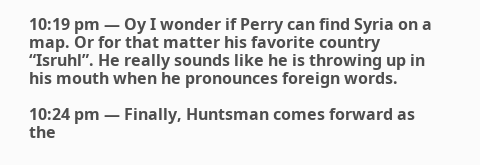10:19 pm — Oy I wonder if Perry can find Syria on a map. Or for that matter his favorite country “Isruhl”. He really sounds like he is throwing up in his mouth when he pronounces foreign words.

10:24 pm — Finally, Huntsman comes forward as the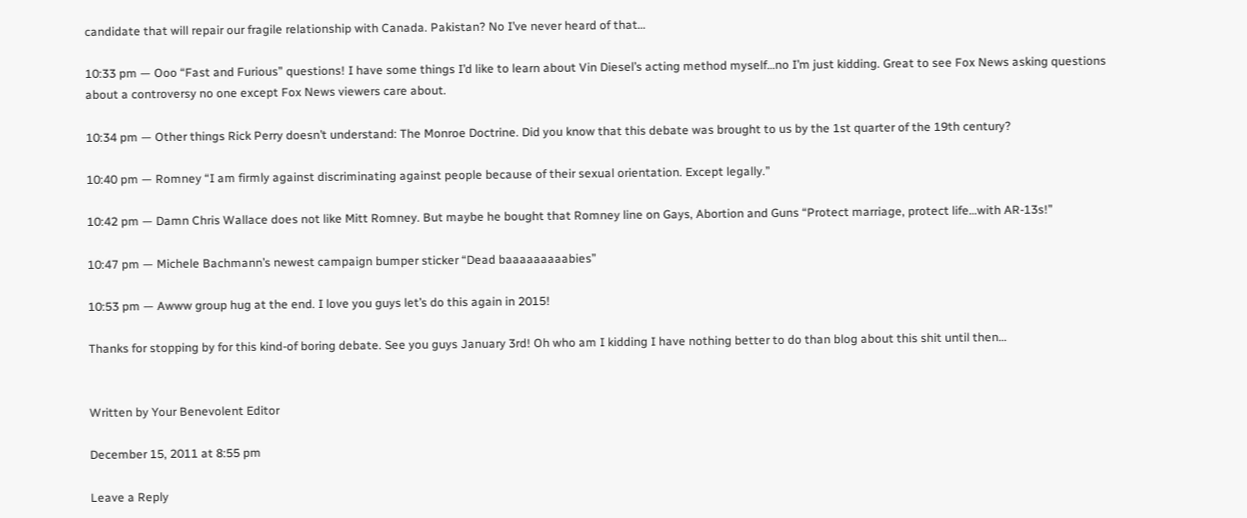candidate that will repair our fragile relationship with Canada. Pakistan? No I’ve never heard of that…

10:33 pm — Ooo “Fast and Furious” questions! I have some things I’d like to learn about Vin Diesel’s acting method myself…no I’m just kidding. Great to see Fox News asking questions about a controversy no one except Fox News viewers care about.

10:34 pm — Other things Rick Perry doesn’t understand: The Monroe Doctrine. Did you know that this debate was brought to us by the 1st quarter of the 19th century?

10:40 pm — Romney “I am firmly against discriminating against people because of their sexual orientation. Except legally.”

10:42 pm — Damn Chris Wallace does not like Mitt Romney. But maybe he bought that Romney line on Gays, Abortion and Guns “Protect marriage, protect life…with AR-13s!”

10:47 pm — Michele Bachmann’s newest campaign bumper sticker “Dead baaaaaaaaabies”

10:53 pm — Awww group hug at the end. I love you guys let’s do this again in 2015!

Thanks for stopping by for this kind-of boring debate. See you guys January 3rd! Oh who am I kidding I have nothing better to do than blog about this shit until then…


Written by Your Benevolent Editor

December 15, 2011 at 8:55 pm

Leave a Reply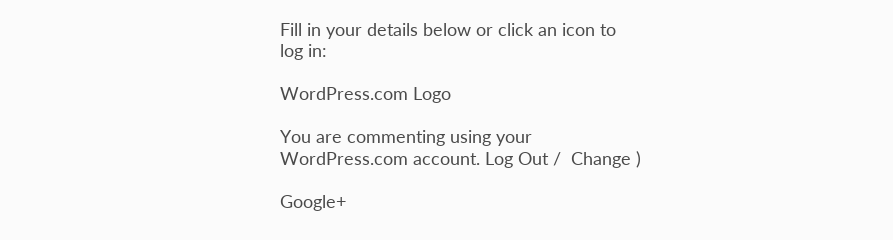Fill in your details below or click an icon to log in:

WordPress.com Logo

You are commenting using your WordPress.com account. Log Out /  Change )

Google+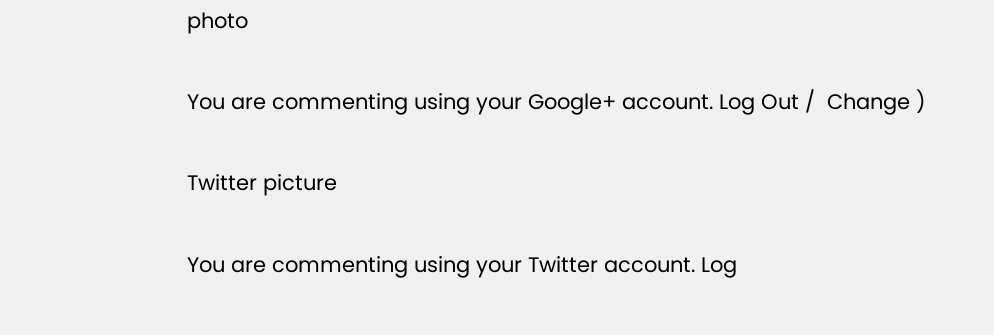photo

You are commenting using your Google+ account. Log Out /  Change )

Twitter picture

You are commenting using your Twitter account. Log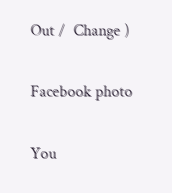Out /  Change )

Facebook photo

You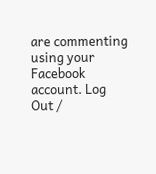are commenting using your Facebook account. Log Out /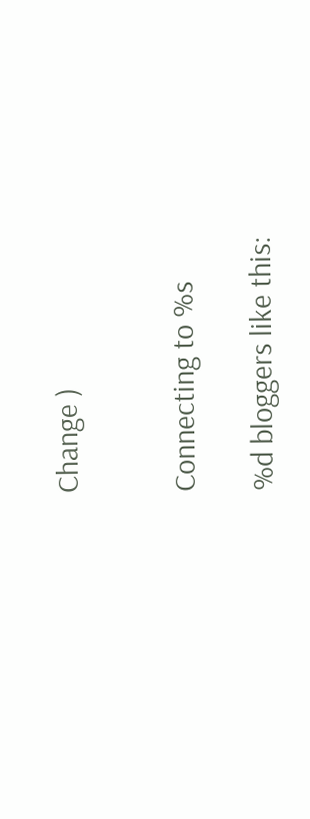Change )


Connecting to %s

%d bloggers like this: